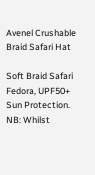Avenel Crushable Braid Safari Hat

Soft Braid Safari Fedora, UPF50+ Sun Protection.
NB: Whilst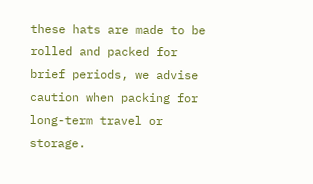these hats are made to be rolled and packed for brief periods, we advise caution when packing for long-term travel or storage.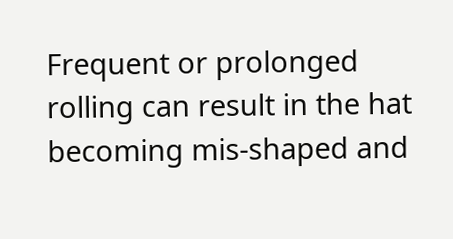Frequent or prolonged rolling can result in the hat becoming mis-shaped and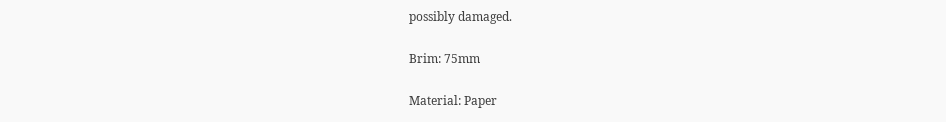possibly damaged.

Brim: 75mm

Material: Paper